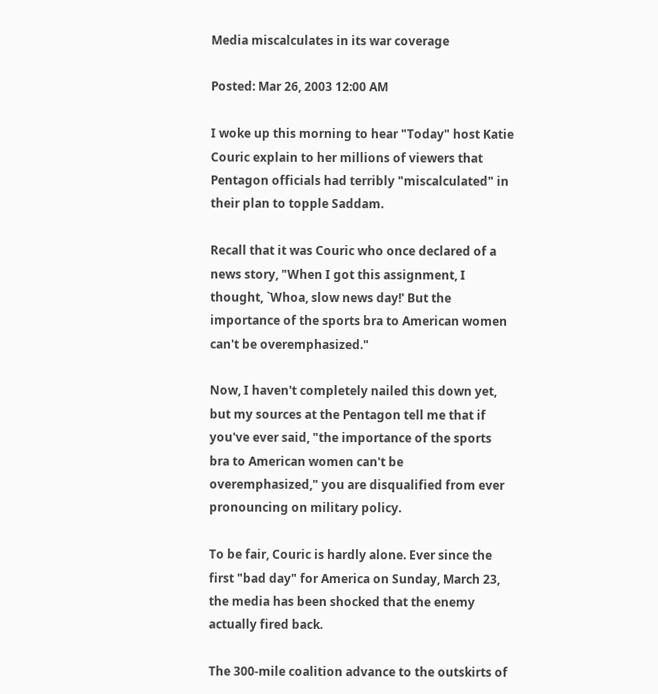Media miscalculates in its war coverage

Posted: Mar 26, 2003 12:00 AM

I woke up this morning to hear "Today" host Katie Couric explain to her millions of viewers that Pentagon officials had terribly "miscalculated" in their plan to topple Saddam.

Recall that it was Couric who once declared of a news story, "When I got this assignment, I thought, `Whoa, slow news day!' But the importance of the sports bra to American women can't be overemphasized."

Now, I haven't completely nailed this down yet, but my sources at the Pentagon tell me that if you've ever said, "the importance of the sports bra to American women can't be overemphasized," you are disqualified from ever pronouncing on military policy.

To be fair, Couric is hardly alone. Ever since the first "bad day" for America on Sunday, March 23, the media has been shocked that the enemy actually fired back.

The 300-mile coalition advance to the outskirts of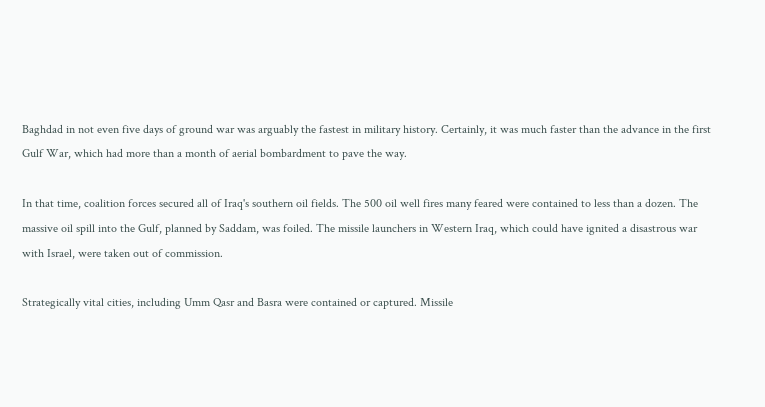Baghdad in not even five days of ground war was arguably the fastest in military history. Certainly, it was much faster than the advance in the first Gulf War, which had more than a month of aerial bombardment to pave the way.

In that time, coalition forces secured all of Iraq's southern oil fields. The 500 oil well fires many feared were contained to less than a dozen. The massive oil spill into the Gulf, planned by Saddam, was foiled. The missile launchers in Western Iraq, which could have ignited a disastrous war with Israel, were taken out of commission.

Strategically vital cities, including Umm Qasr and Basra were contained or captured. Missile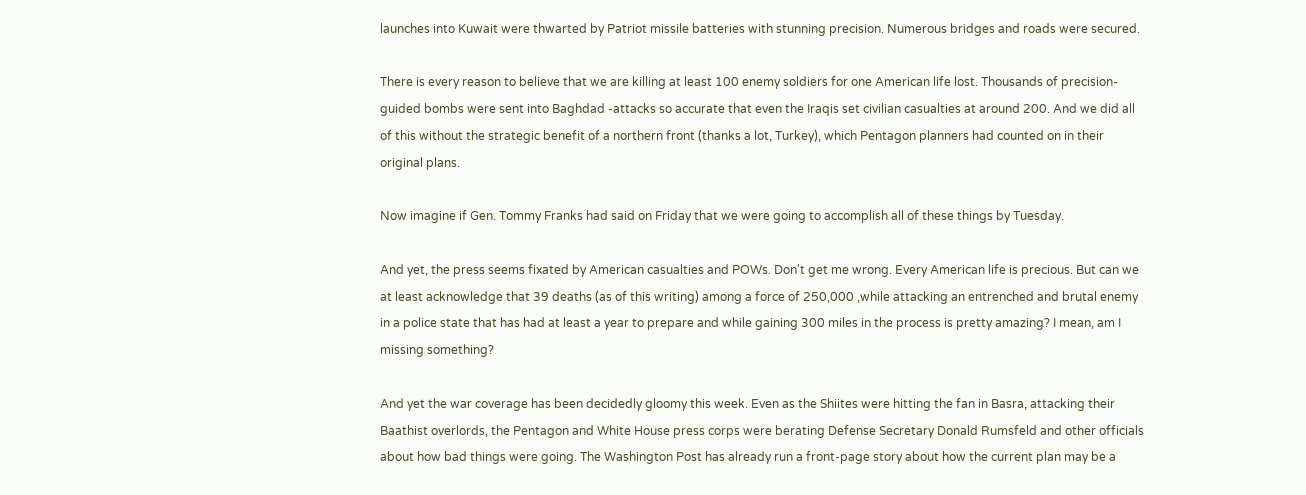launches into Kuwait were thwarted by Patriot missile batteries with stunning precision. Numerous bridges and roads were secured.

There is every reason to believe that we are killing at least 100 enemy soldiers for one American life lost. Thousands of precision-guided bombs were sent into Baghdad -attacks so accurate that even the Iraqis set civilian casualties at around 200. And we did all of this without the strategic benefit of a northern front (thanks a lot, Turkey), which Pentagon planners had counted on in their original plans.

Now imagine if Gen. Tommy Franks had said on Friday that we were going to accomplish all of these things by Tuesday.

And yet, the press seems fixated by American casualties and POWs. Don't get me wrong. Every American life is precious. But can we at least acknowledge that 39 deaths (as of this writing) among a force of 250,000 ,while attacking an entrenched and brutal enemy in a police state that has had at least a year to prepare and while gaining 300 miles in the process is pretty amazing? I mean, am I missing something?

And yet the war coverage has been decidedly gloomy this week. Even as the Shiites were hitting the fan in Basra, attacking their Baathist overlords, the Pentagon and White House press corps were berating Defense Secretary Donald Rumsfeld and other officials about how bad things were going. The Washington Post has already run a front-page story about how the current plan may be a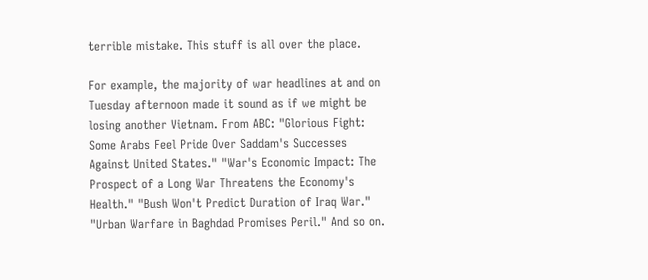terrible mistake. This stuff is all over the place.

For example, the majority of war headlines at and on Tuesday afternoon made it sound as if we might be losing another Vietnam. From ABC: "Glorious Fight: Some Arabs Feel Pride Over Saddam's Successes Against United States." "War's Economic Impact: The Prospect of a Long War Threatens the Economy's Health." "Bush Won't Predict Duration of Iraq War." "Urban Warfare in Baghdad Promises Peril." And so on.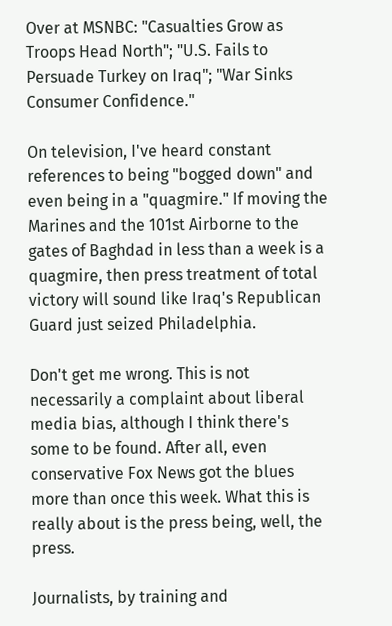Over at MSNBC: "Casualties Grow as Troops Head North"; "U.S. Fails to Persuade Turkey on Iraq"; "War Sinks Consumer Confidence."

On television, I've heard constant references to being "bogged down" and even being in a "quagmire." If moving the Marines and the 101st Airborne to the gates of Baghdad in less than a week is a quagmire, then press treatment of total victory will sound like Iraq's Republican Guard just seized Philadelphia.

Don't get me wrong. This is not necessarily a complaint about liberal media bias, although I think there's some to be found. After all, even conservative Fox News got the blues more than once this week. What this is really about is the press being, well, the press.

Journalists, by training and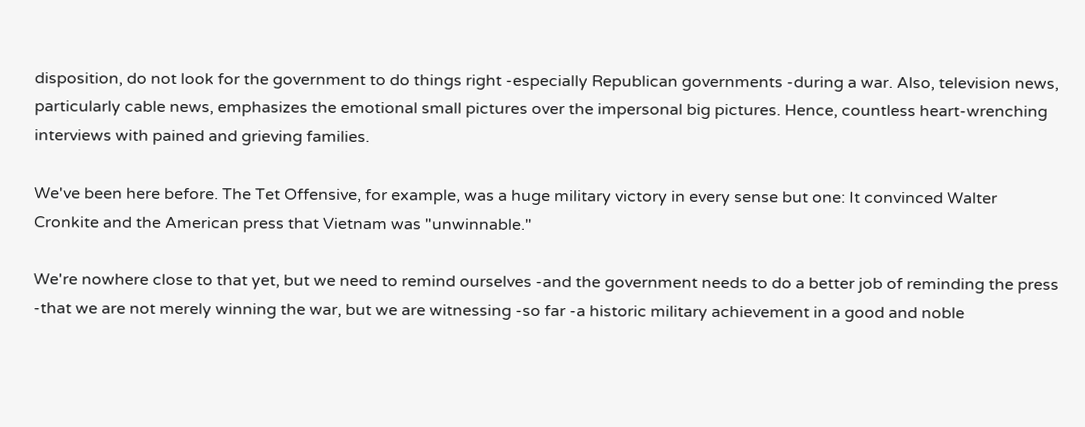disposition, do not look for the government to do things right -especially Republican governments -during a war. Also, television news, particularly cable news, emphasizes the emotional small pictures over the impersonal big pictures. Hence, countless heart-wrenching interviews with pained and grieving families.

We've been here before. The Tet Offensive, for example, was a huge military victory in every sense but one: It convinced Walter Cronkite and the American press that Vietnam was "unwinnable."

We're nowhere close to that yet, but we need to remind ourselves -and the government needs to do a better job of reminding the press -that we are not merely winning the war, but we are witnessing -so far -a historic military achievement in a good and noble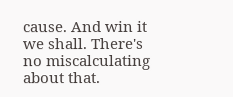cause. And win it we shall. There's no miscalculating about that.